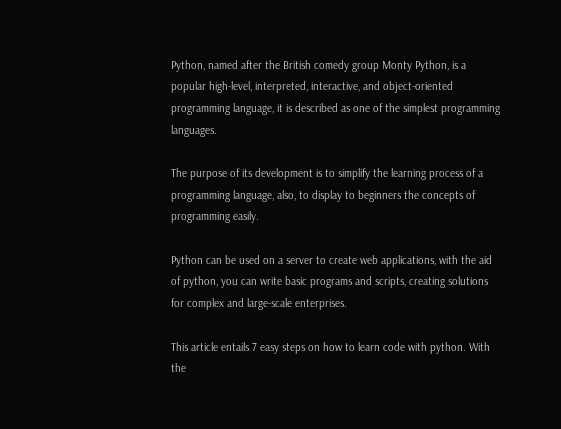Python, named after the British comedy group Monty Python, is a popular high-level, interpreted, interactive, and object-oriented programming language, it is described as one of the simplest programming languages.

The purpose of its development is to simplify the learning process of a programming language, also, to display to beginners the concepts of programming easily.

Python can be used on a server to create web applications, with the aid of python, you can write basic programs and scripts, creating solutions for complex and large-scale enterprises.

This article entails 7 easy steps on how to learn code with python. With the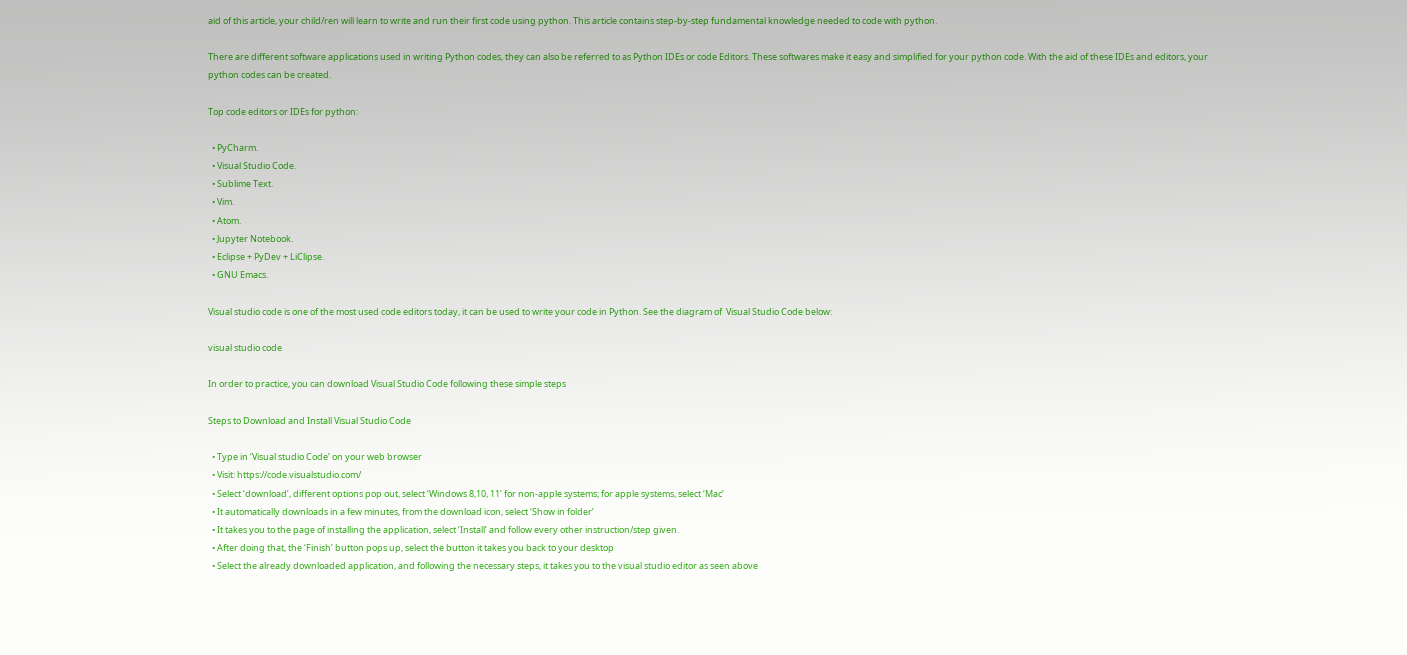aid of this article, your child/ren will learn to write and run their first code using python. This article contains step-by-step fundamental knowledge needed to code with python.

There are different software applications used in writing Python codes, they can also be referred to as Python IDEs or code Editors. These softwares make it easy and simplified for your python code. With the aid of these IDEs and editors, your python codes can be created.

Top code editors or IDEs for python:

  • PyCharm.
  • Visual Studio Code.
  • Sublime Text.
  • Vim.
  • Atom.
  • Jupyter Notebook.
  • Eclipse + PyDev + LiClipse.
  • GNU Emacs.

Visual studio code is one of the most used code editors today, it can be used to write your code in Python. See the diagram of  Visual Studio Code below:

visual studio code

In order to practice, you can download Visual Studio Code following these simple steps

Steps to Download and Install Visual Studio Code

  • Type in ‘Visual studio Code’ on your web browser
  • Visit: https://code.visualstudio.com/
  • Select ‘download’, different options pop out, select ‘Windows 8,10, 11’ for non-apple systems; for apple systems, select ‘Mac’
  • It automatically downloads in a few minutes, from the download icon, select ‘Show in folder’
  • It takes you to the page of installing the application, select ‘Install’ and follow every other instruction/step given.
  • After doing that, the ‘Finish’ button pops up, select the button it takes you back to your desktop
  • Select the already downloaded application, and following the necessary steps, it takes you to the visual studio editor as seen above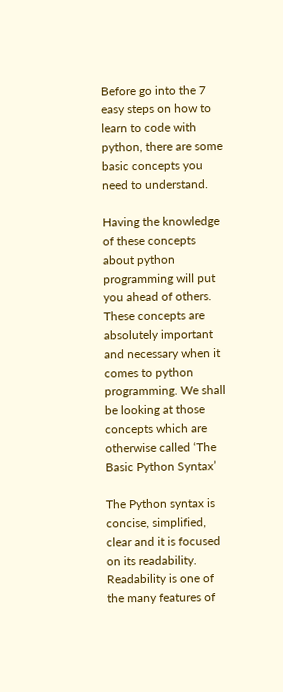Before go into the 7 easy steps on how to learn to code with python, there are some basic concepts you need to understand.

Having the knowledge of these concepts about python programming will put you ahead of others. These concepts are absolutely important and necessary when it comes to python programming. We shall be looking at those concepts which are otherwise called ‘The Basic Python Syntax’

The Python syntax is concise, simplified, clear and it is focused on its readability. Readability is one of the many features of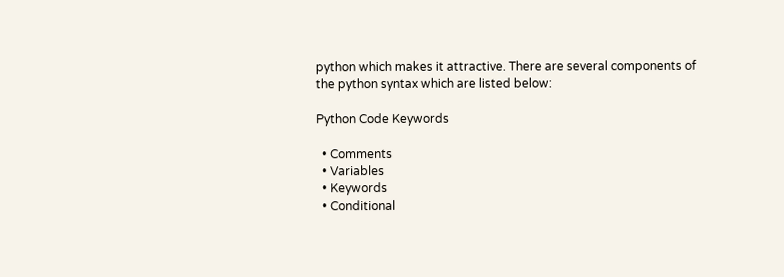python which makes it attractive. There are several components of the python syntax which are listed below:

Python Code Keywords

  • Comments
  • Variables
  • Keywords
  • Conditional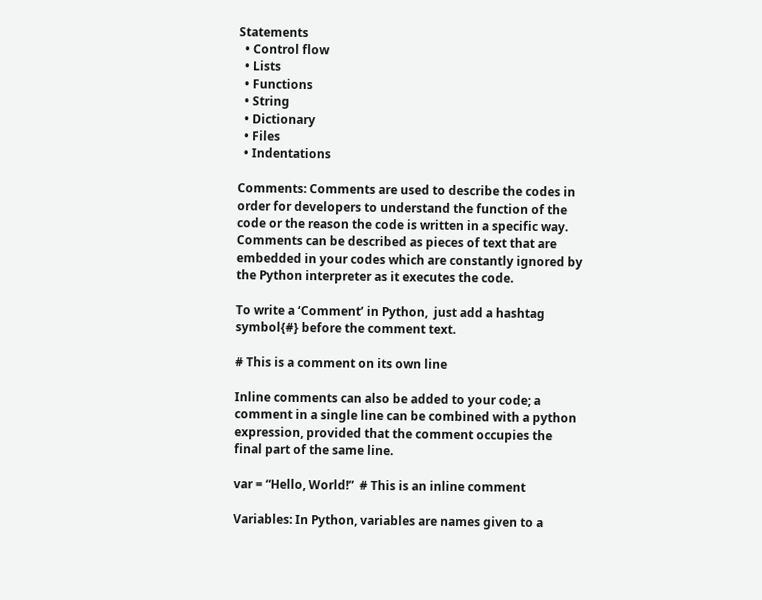Statements
  • Control flow
  • Lists
  • Functions
  • String
  • Dictionary
  • Files
  • Indentations

Comments: Comments are used to describe the codes in order for developers to understand the function of the code or the reason the code is written in a specific way. Comments can be described as pieces of text that are embedded in your codes which are constantly ignored by the Python interpreter as it executes the code.

To write a ‘Comment’ in Python,  just add a hashtag symbol{#} before the comment text.

# This is a comment on its own line

Inline comments can also be added to your code; a comment in a single line can be combined with a python expression, provided that the comment occupies the final part of the same line.

var = “Hello, World!”  # This is an inline comment

Variables: In Python, variables are names given to a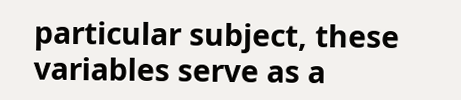particular subject, these variables serve as a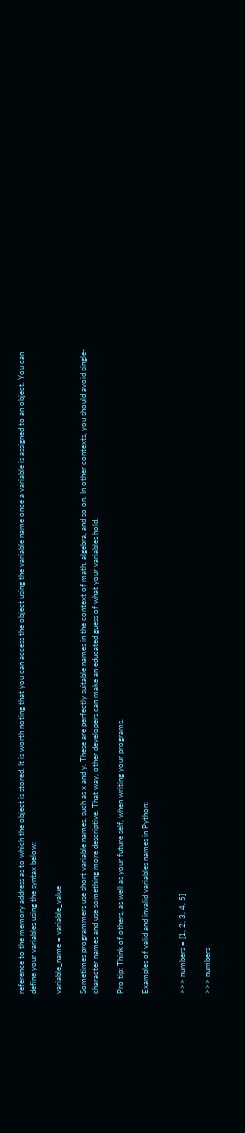reference to the memory address as to which the object is stored. It is worth noting that you can access the object using the variable name once a variable is assigned to an object. You can define your variables using the syntax below:

variable_name = variable_value

Sometimes programmers use short variable names, such as x and y. These are perfectly suitable names in the context of math, algebra, and so on. In other contexts, you should avoid single-character names and use something more descriptive. That way, other developers can make an educated guess of what your variables hold.

Pro tip: Think of others, as well as your future self, when writing your programs.

Examples of valid and invalid variables names in Python:


>>> numbers = [1, 2, 3, 4, 5]

>>> numbers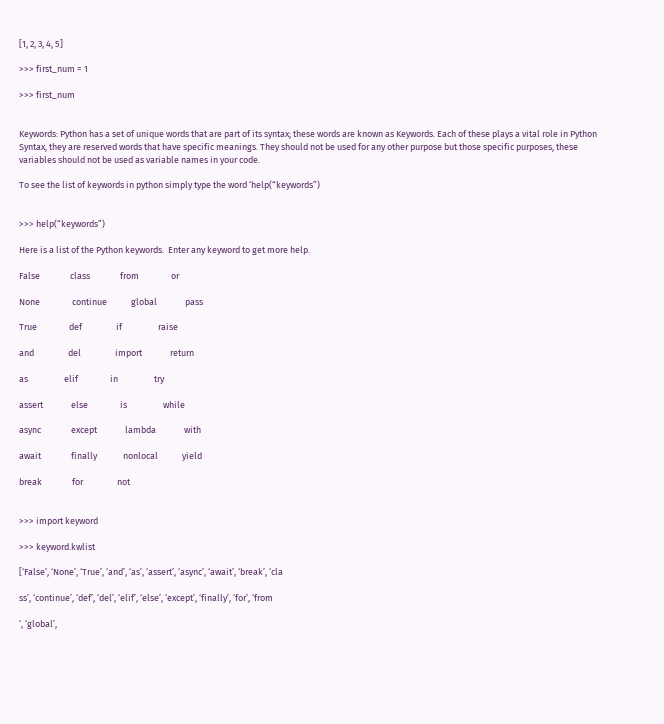[1, 2, 3, 4, 5]

>>> first_num = 1

>>> first_num


Keywords: Python has a set of unique words that are part of its syntax; these words are known as Keywords. Each of these plays a vital role in Python Syntax, they are reserved words that have specific meanings. They should not be used for any other purpose but those specific purposes, these variables should not be used as variable names in your code.

To see the list of keywords in python simply type the word ‘help(“keywords”)


>>> help(“keywords”)

Here is a list of the Python keywords.  Enter any keyword to get more help.

False               class               from                or

None                continue            global              pass

True                def                 if                  raise

and                 del                 import              return

as                  elif                in                  try

assert              else                is                  while

async               except              lambda              with

await               finally             nonlocal            yield

break               for                 not


>>> import keyword

>>> keyword.kwlist

[‘False’, ‘None’, ‘True’, ‘and’, ‘as’, ‘assert’, ‘async’, ‘await’, ‘break’, ‘cla

ss’, ‘continue’, ‘def’, ‘del’, ‘elif’, ‘else’, ‘except’, ‘finally’, ‘for’, ‘from

‘, ‘global’,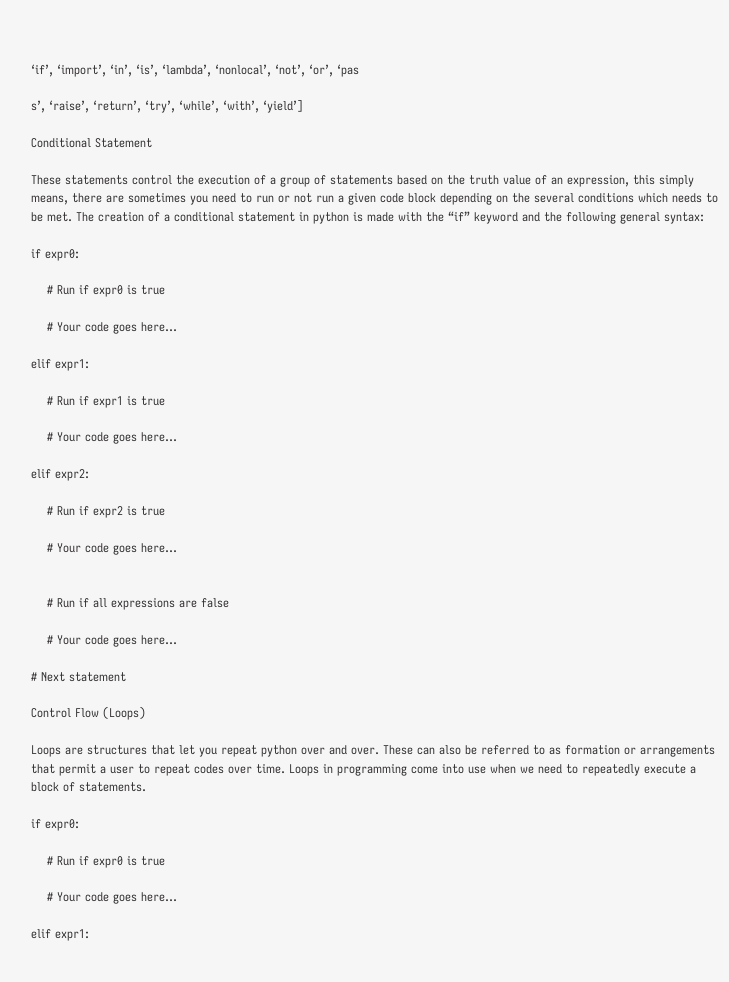‘if’, ‘import’, ‘in’, ‘is’, ‘lambda’, ‘nonlocal’, ‘not’, ‘or’, ‘pas

s’, ‘raise’, ‘return’, ‘try’, ‘while’, ‘with’, ‘yield’]

Conditional Statement

These statements control the execution of a group of statements based on the truth value of an expression, this simply means, there are sometimes you need to run or not run a given code block depending on the several conditions which needs to be met. The creation of a conditional statement in python is made with the “if” keyword and the following general syntax:

if expr0:

    # Run if expr0 is true

    # Your code goes here…

elif expr1:

    # Run if expr1 is true

    # Your code goes here…

elif expr2:

    # Run if expr2 is true

    # Your code goes here…


    # Run if all expressions are false

    # Your code goes here…

# Next statement

Control Flow (Loops)

Loops are structures that let you repeat python over and over. These can also be referred to as formation or arrangements that permit a user to repeat codes over time. Loops in programming come into use when we need to repeatedly execute a block of statements.

if expr0:

    # Run if expr0 is true

    # Your code goes here…

elif expr1: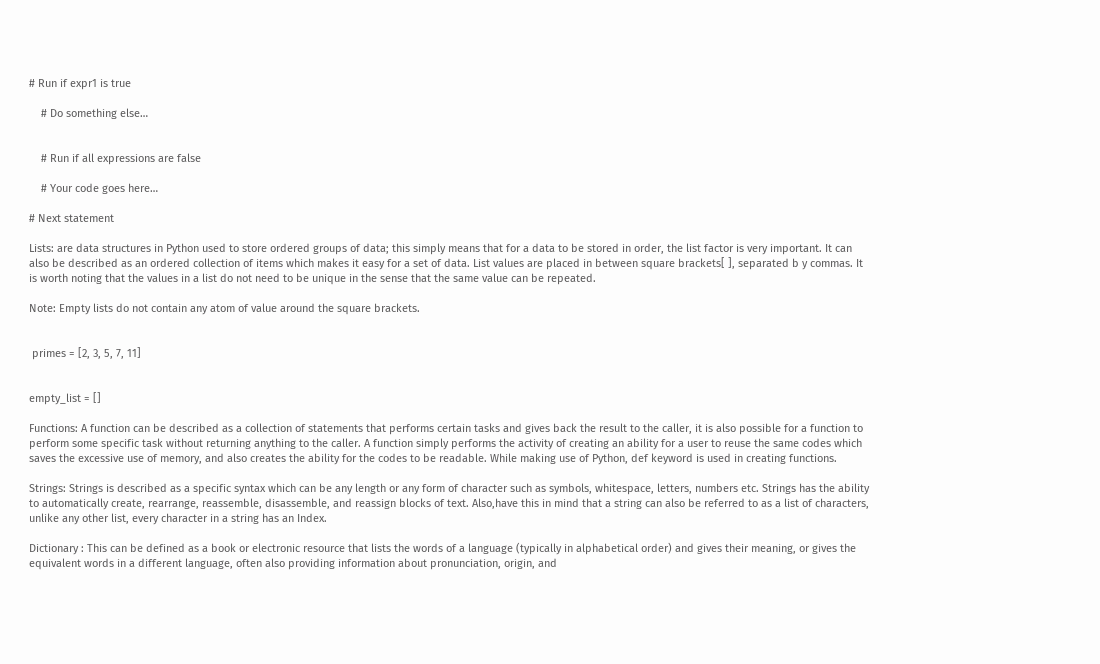# Run if expr1 is true

    # Do something else…


    # Run if all expressions are false

    # Your code goes here…

# Next statement

Lists: are data structures in Python used to store ordered groups of data; this simply means that for a data to be stored in order, the list factor is very important. It can also be described as an ordered collection of items which makes it easy for a set of data. List values are placed in between square brackets[ ], separated b y commas. It is worth noting that the values in a list do not need to be unique in the sense that the same value can be repeated.

Note: Empty lists do not contain any atom of value around the square brackets.


 primes = [2, 3, 5, 7, 11]


empty_list = []

Functions: A function can be described as a collection of statements that performs certain tasks and gives back the result to the caller, it is also possible for a function to perform some specific task without returning anything to the caller. A function simply performs the activity of creating an ability for a user to reuse the same codes which saves the excessive use of memory, and also creates the ability for the codes to be readable. While making use of Python, def keyword is used in creating functions.

Strings: Strings is described as a specific syntax which can be any length or any form of character such as symbols, whitespace, letters, numbers etc. Strings has the ability to automatically create, rearrange, reassemble, disassemble, and reassign blocks of text. Also,have this in mind that a string can also be referred to as a list of characters, unlike any other list, every character in a string has an Index.

Dictionary : This can be defined as a book or electronic resource that lists the words of a language (typically in alphabetical order) and gives their meaning, or gives the equivalent words in a different language, often also providing information about pronunciation, origin, and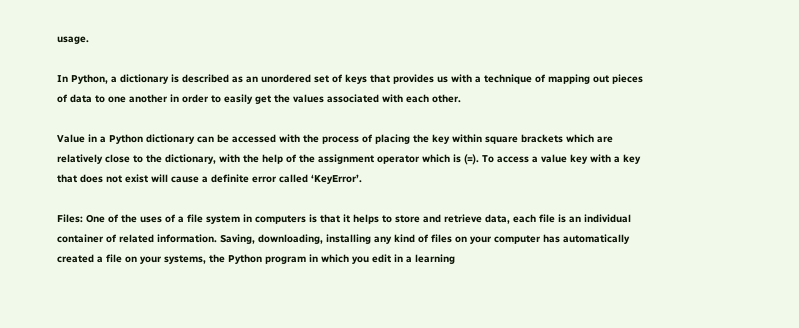usage.

In Python, a dictionary is described as an unordered set of keys that provides us with a technique of mapping out pieces of data to one another in order to easily get the values associated with each other.

Value in a Python dictionary can be accessed with the process of placing the key within square brackets which are relatively close to the dictionary, with the help of the assignment operator which is (=). To access a value key with a key that does not exist will cause a definite error called ‘KeyError’.

Files: One of the uses of a file system in computers is that it helps to store and retrieve data, each file is an individual container of related information. Saving, downloading, installing any kind of files on your computer has automatically created a file on your systems, the Python program in which you edit in a learning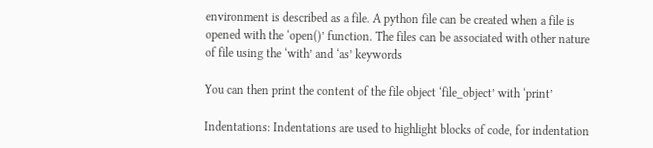environment is described as a file. A python file can be created when a file is opened with the ‘open()’ function. The files can be associated with other nature of file using the ‘with’ and ‘as’ keywords

You can then print the content of the file object ‘file_object’ with ‘print’

Indentations: Indentations are used to highlight blocks of code, for indentation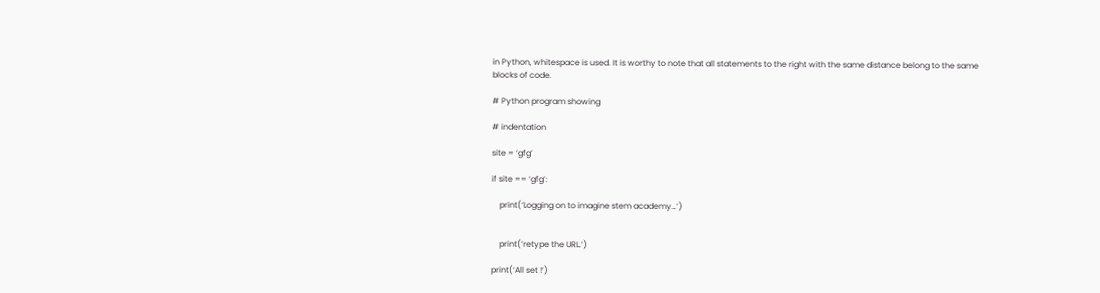in Python, whitespace is used. It is worthy to note that all statements to the right with the same distance belong to the same blocks of code.

# Python program showing

# indentation

site = ‘gfg’

if site == ‘gfg’:

    print(‘Logging on to imagine stem academy…’)


    print(‘retype the URL.’)

print(‘All set !’)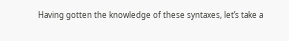Having gotten the knowledge of these syntaxes, let’s take a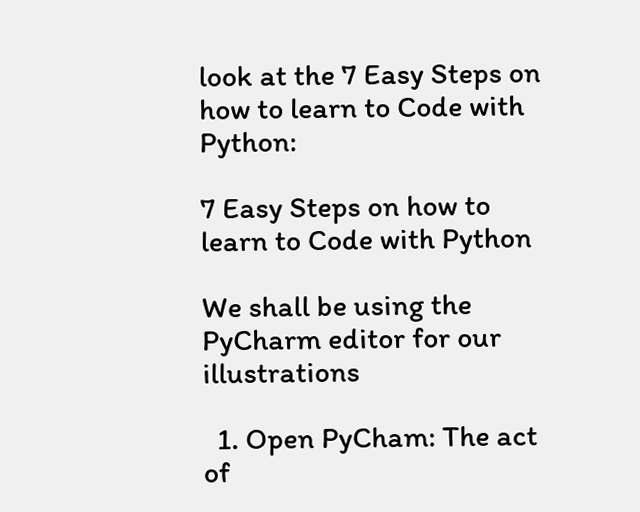look at the 7 Easy Steps on how to learn to Code with Python:

7 Easy Steps on how to learn to Code with Python

We shall be using the PyCharm editor for our illustrations

  1. Open PyCham: The act of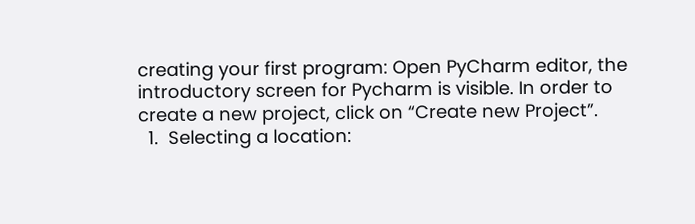creating your first program: Open PyCharm editor, the introductory screen for Pycharm is visible. In order to create a new project, click on “Create new Project”.
  1.  Selecting a location: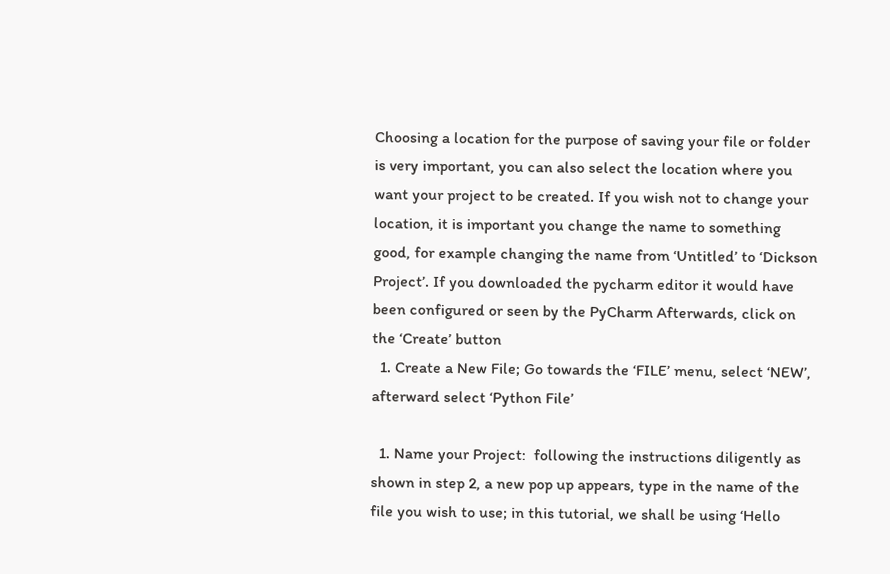Choosing a location for the purpose of saving your file or folder is very important, you can also select the location where you want your project to be created. If you wish not to change your location, it is important you change the name to something good, for example changing the name from ‘Untitled’ to ‘Dickson Project’. If you downloaded the pycharm editor it would have been configured or seen by the PyCharm Afterwards, click on the ‘Create’ button
  1. Create a New File; Go towards the ‘FILE’ menu, select ‘NEW’, afterward select ‘Python File’

  1. Name your Project:  following the instructions diligently as shown in step 2, a new pop up appears, type in the name of the file you wish to use; in this tutorial, we shall be using ‘Hello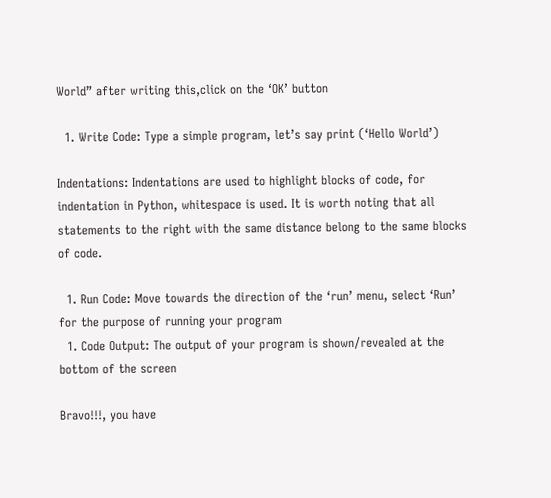World” after writing this,click on the ‘OK’ button

  1. Write Code: Type a simple program, let’s say print (‘Hello World’)

Indentations: Indentations are used to highlight blocks of code, for indentation in Python, whitespace is used. It is worth noting that all statements to the right with the same distance belong to the same blocks of code.

  1. Run Code: Move towards the direction of the ‘run’ menu, select ‘Run’ for the purpose of running your program
  1. Code Output: The output of your program is shown/revealed at the bottom of the screen

Bravo!!!, you have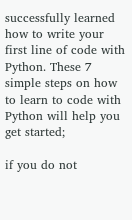successfully learned how to write your first line of code with Python. These 7 simple steps on how to learn to code with Python will help you get started;

if you do not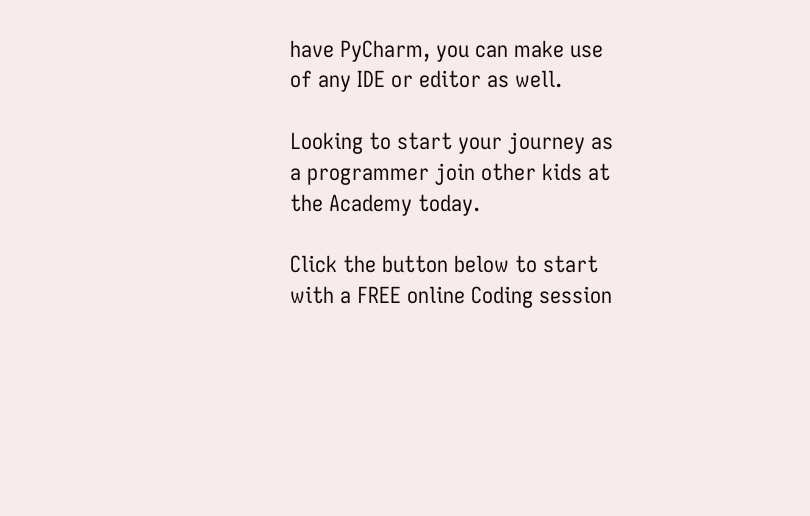have PyCharm, you can make use of any IDE or editor as well.

Looking to start your journey as a programmer join other kids at the Academy today.

Click the button below to start with a FREE online Coding session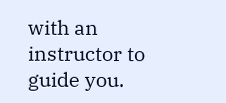with an instructor to guide you.